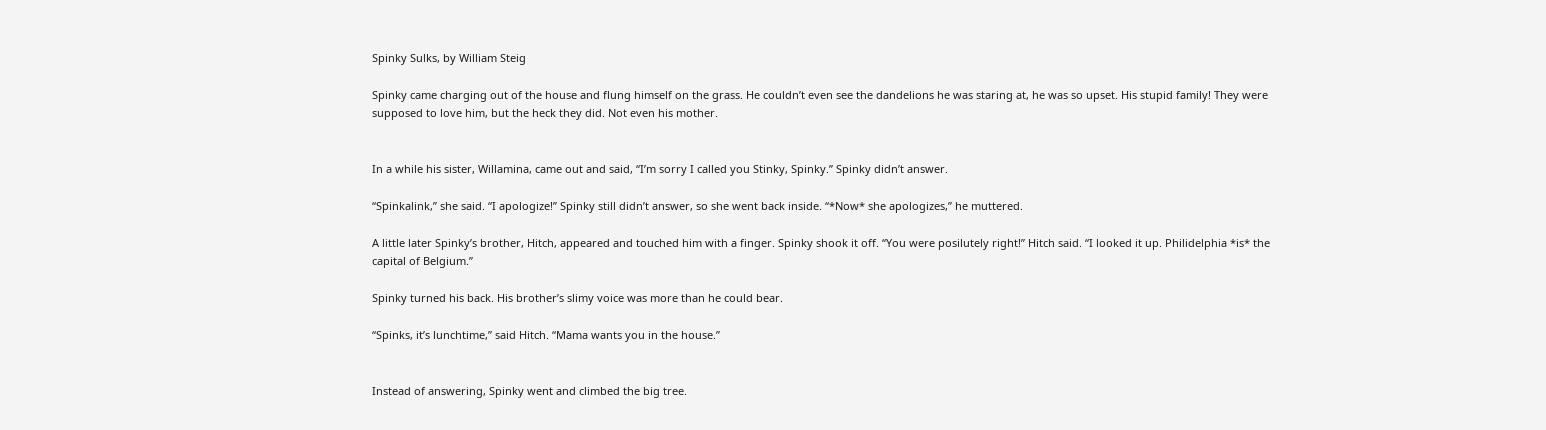Spinky Sulks, by William Steig

Spinky came charging out of the house and flung himself on the grass. He couldn’t even see the dandelions he was staring at, he was so upset. His stupid family! They were supposed to love him, but the heck they did. Not even his mother.


In a while his sister, Willamina, came out and said, “I’m sorry I called you Stinky, Spinky.” Spinky didn’t answer.

“Spinkalink,” she said. “I apologize!” Spinky still didn’t answer, so she went back inside. “*Now* she apologizes,” he muttered.

A little later Spinky’s brother, Hitch, appeared and touched him with a finger. Spinky shook it off. “You were posilutely right!” Hitch said. “I looked it up. Philidelphia *is* the capital of Belgium.”

Spinky turned his back. His brother’s slimy voice was more than he could bear.

“Spinks, it’s lunchtime,” said Hitch. “Mama wants you in the house.”


Instead of answering, Spinky went and climbed the big tree.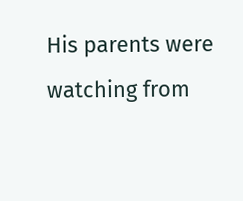His parents were watching from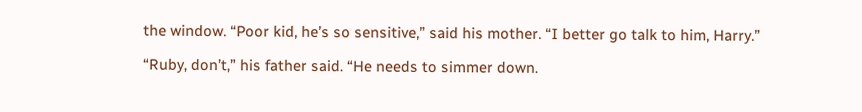the window. “Poor kid, he’s so sensitive,” said his mother. “I better go talk to him, Harry.”

“Ruby, don’t,” his father said. “He needs to simmer down.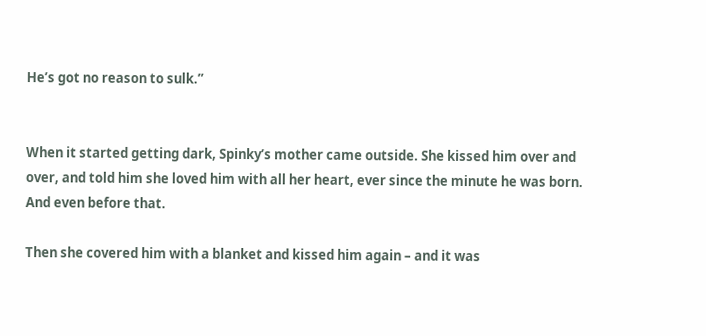He’s got no reason to sulk.”


When it started getting dark, Spinky’s mother came outside. She kissed him over and over, and told him she loved him with all her heart, ever since the minute he was born. And even before that.

Then she covered him with a blanket and kissed him again – and it was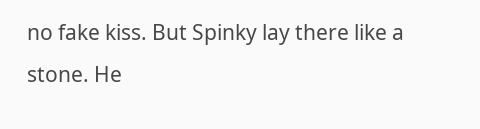no fake kiss. But Spinky lay there like a stone. He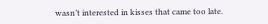wasn’t interested in kisses that came too late.